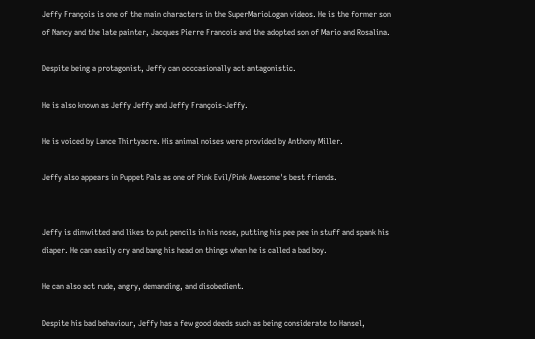Jeffy François is one of the main characters in the SuperMarioLogan videos. He is the former son of Nancy and the late painter, Jacques Pierre Francois and the adopted son of Mario and Rosalina.

Despite being a protagonist, Jeffy can occcasionally act antagonistic.

He is also known as Jeffy Jeffy and Jeffy François-Jeffy.

He is voiced by Lance Thirtyacre. His animal noises were provided by Anthony Miller.

Jeffy also appears in Puppet Pals as one of Pink Evil/Pink Awesome's best friends.


Jeffy is dimwitted and likes to put pencils in his nose, putting his pee pee in stuff and spank his diaper. He can easily cry and bang his head on things when he is called a bad boy.

He can also act rude, angry, demanding, and disobedient.

Despite his bad behaviour, Jeffy has a few good deeds such as being considerate to Hansel,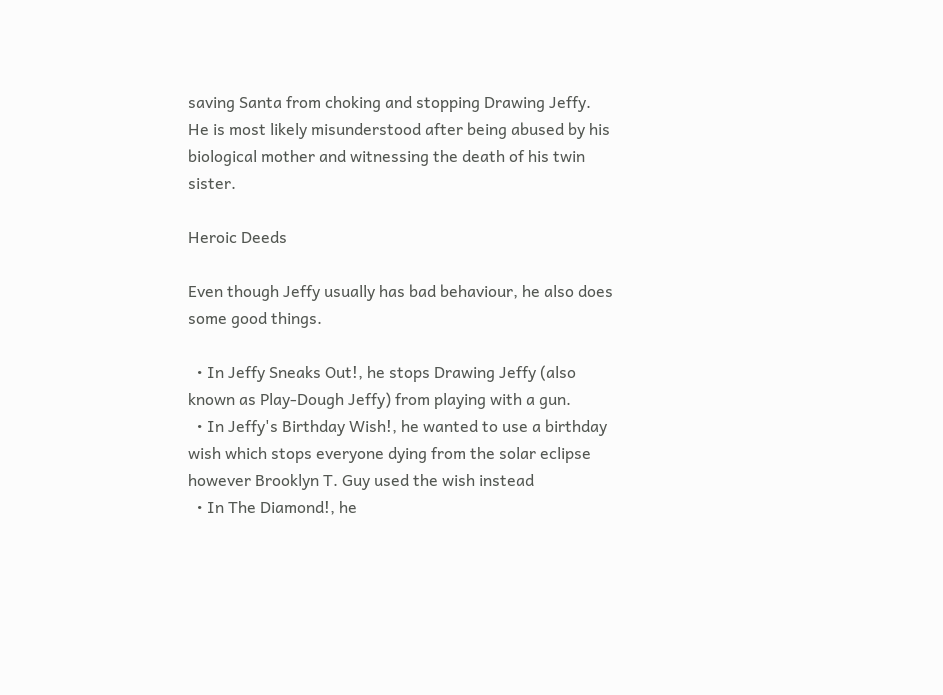saving Santa from choking and stopping Drawing Jeffy. He is most likely misunderstood after being abused by his biological mother and witnessing the death of his twin sister.

Heroic Deeds

Even though Jeffy usually has bad behaviour, he also does some good things.

  • In Jeffy Sneaks Out!, he stops Drawing Jeffy (also known as Play-Dough Jeffy) from playing with a gun.
  • In Jeffy's Birthday Wish!, he wanted to use a birthday wish which stops everyone dying from the solar eclipse however Brooklyn T. Guy used the wish instead
  • In The Diamond!, he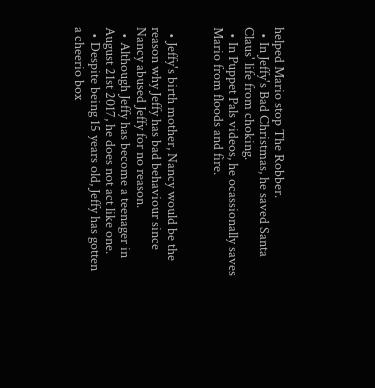helped Mario stop The Robber.
  • In Jeffy's Bad Christmas, he saved Santa Claus' life from choking.
  • In Puppet Pals videos, he ocassionally saves Mario from floods and fire.


  • Jeffy's birth mother, Nancy would be the reason why Jeffy has bad behaviour since Nancy abused Jeffy for no reason.
  • Although Jeffy has become a teenager in August 21st 2017, he does not act like one.
  • Despite being 15 years old, Jeffy has gotten a cheerio box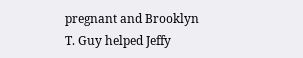pregnant and Brooklyn T. Guy helped Jeffy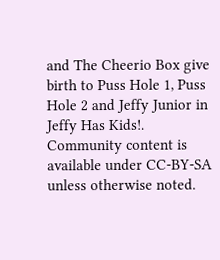and The Cheerio Box give birth to Puss Hole 1, Puss Hole 2 and Jeffy Junior in Jeffy Has Kids!.
Community content is available under CC-BY-SA unless otherwise noted.